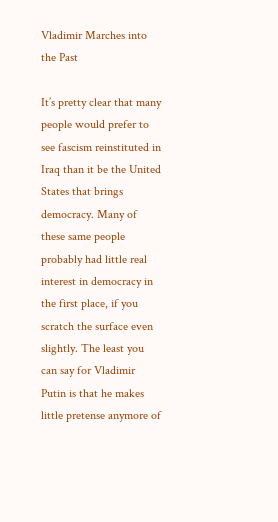Vladimir Marches into the Past

It’s pretty clear that many people would prefer to see fascism reinstituted in Iraq than it be the United States that brings democracy. Many of these same people probably had little real interest in democracy in the first place, if you scratch the surface even slightly. The least you can say for Vladimir Putin is that he makes little pretense anymore of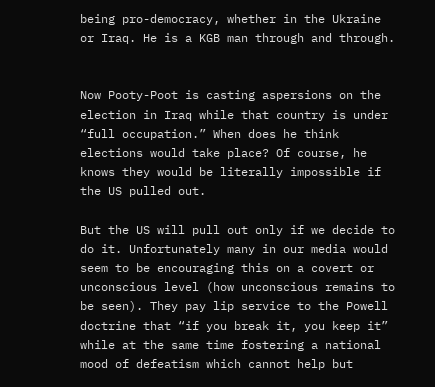being pro-democracy, whether in the Ukraine or Iraq. He is a KGB man through and through.


Now Pooty-Poot is casting aspersions on the election in Iraq while that country is under “full occupation.” When does he think elections would take place? Of course, he knows they would be literally impossible if the US pulled out.

But the US will pull out only if we decide to do it. Unfortunately many in our media would seem to be encouraging this on a covert or unconscious level (how unconscious remains to be seen). They pay lip service to the Powell doctrine that “if you break it, you keep it” while at the same time fostering a national mood of defeatism which cannot help but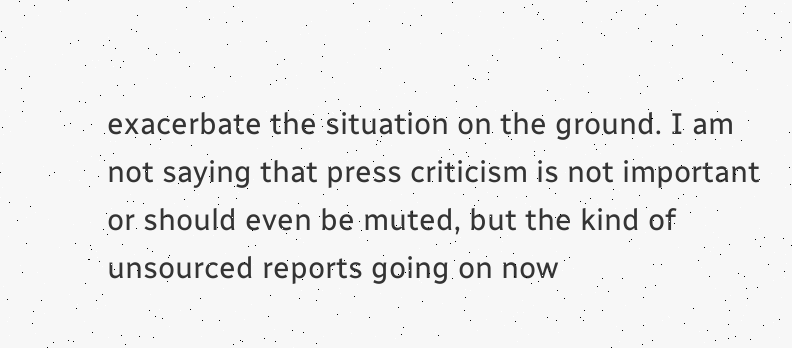exacerbate the situation on the ground. I am not saying that press criticism is not important or should even be muted, but the kind of unsourced reports going on now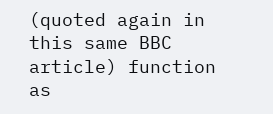(quoted again in this same BBC article) function as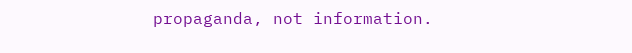propaganda, not information.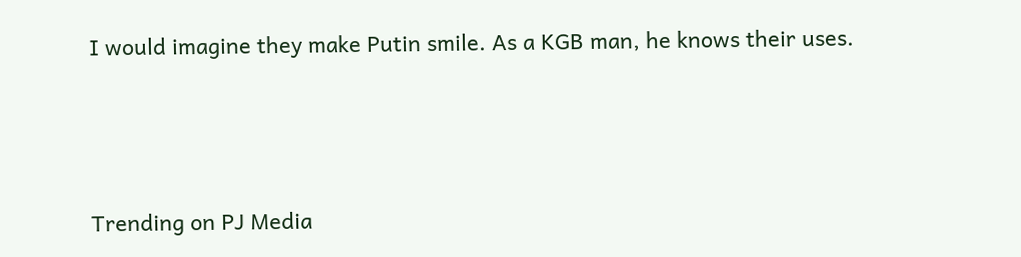I would imagine they make Putin smile. As a KGB man, he knows their uses.



Trending on PJ Media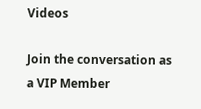Videos

Join the conversation as a VIP Member